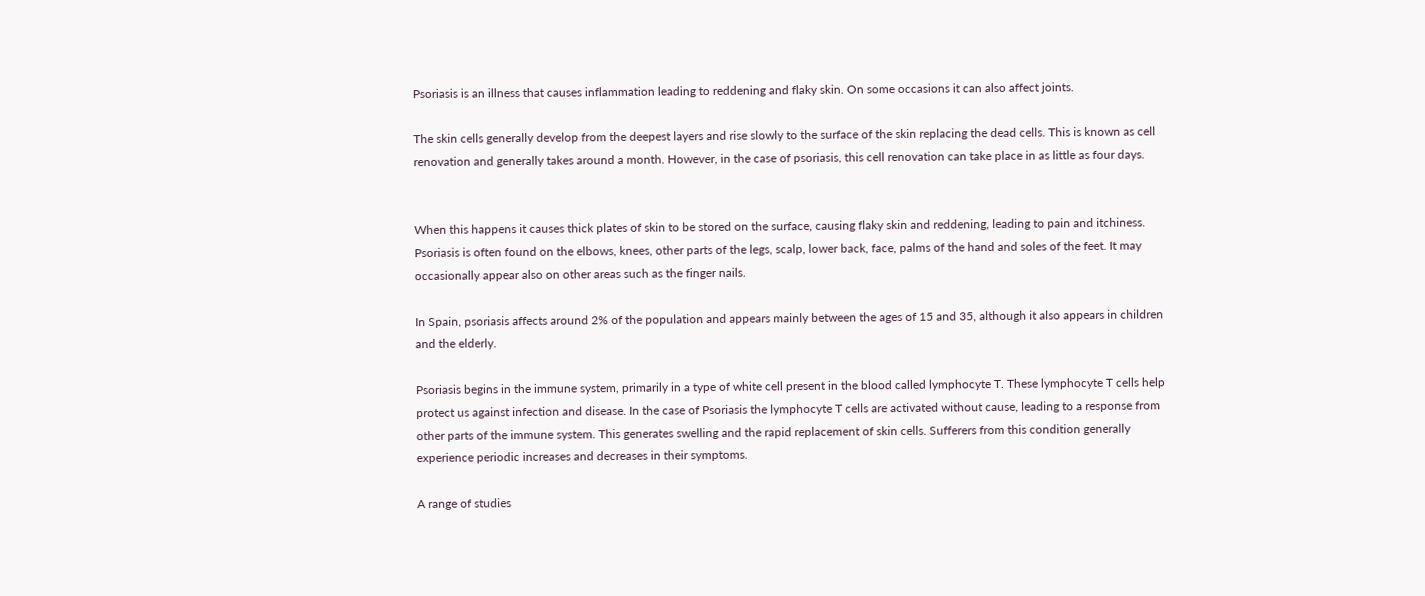Psoriasis is an illness that causes inflammation leading to reddening and flaky skin. On some occasions it can also affect joints.

The skin cells generally develop from the deepest layers and rise slowly to the surface of the skin replacing the dead cells. This is known as cell renovation and generally takes around a month. However, in the case of psoriasis, this cell renovation can take place in as little as four days.


When this happens it causes thick plates of skin to be stored on the surface, causing flaky skin and reddening, leading to pain and itchiness. Psoriasis is often found on the elbows, knees, other parts of the legs, scalp, lower back, face, palms of the hand and soles of the feet. It may occasionally appear also on other areas such as the finger nails.

In Spain, psoriasis affects around 2% of the population and appears mainly between the ages of 15 and 35, although it also appears in children and the elderly.

Psoriasis begins in the immune system, primarily in a type of white cell present in the blood called lymphocyte T. These lymphocyte T cells help protect us against infection and disease. In the case of Psoriasis the lymphocyte T cells are activated without cause, leading to a response from other parts of the immune system. This generates swelling and the rapid replacement of skin cells. Sufferers from this condition generally experience periodic increases and decreases in their symptoms.

A range of studies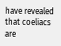have revealed that coeliacs are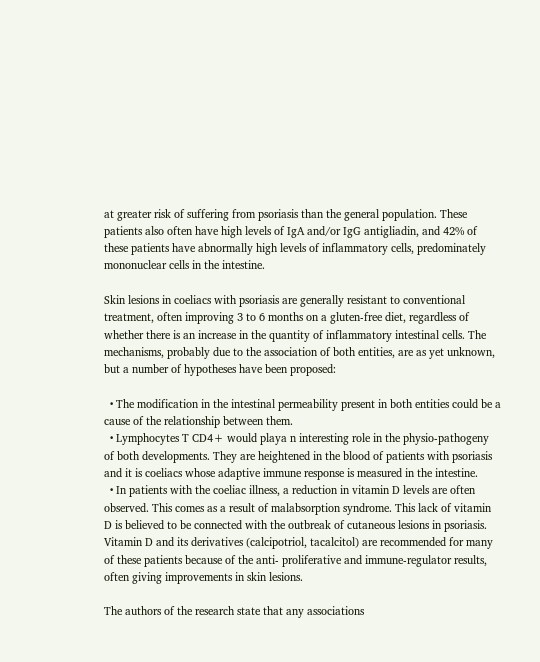at greater risk of suffering from psoriasis than the general population. These patients also often have high levels of IgA and/or IgG antigliadin, and 42% of these patients have abnormally high levels of inflammatory cells, predominately mononuclear cells in the intestine.

Skin lesions in coeliacs with psoriasis are generally resistant to conventional treatment, often improving 3 to 6 months on a gluten-free diet, regardless of whether there is an increase in the quantity of inflammatory intestinal cells. The mechanisms, probably due to the association of both entities, are as yet unknown, but a number of hypotheses have been proposed:

  • The modification in the intestinal permeability present in both entities could be a cause of the relationship between them.
  • Lymphocytes T CD4+ would playa n interesting role in the physio-pathogeny of both developments. They are heightened in the blood of patients with psoriasis and it is coeliacs whose adaptive immune response is measured in the intestine.
  • In patients with the coeliac illness, a reduction in vitamin D levels are often observed. This comes as a result of malabsorption syndrome. This lack of vitamin D is believed to be connected with the outbreak of cutaneous lesions in psoriasis. Vitamin D and its derivatives (calcipotriol, tacalcitol) are recommended for many of these patients because of the anti- proliferative and immune-regulator results, often giving improvements in skin lesions.

The authors of the research state that any associations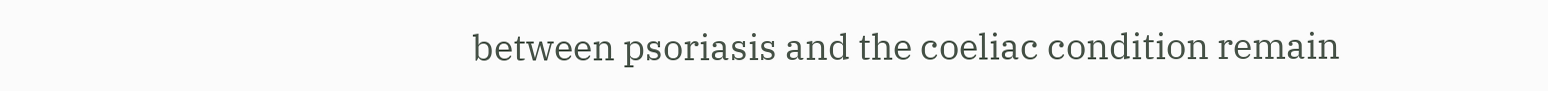between psoriasis and the coeliac condition remain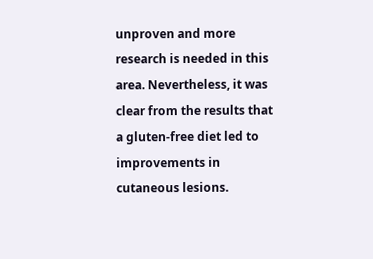unproven and more research is needed in this area. Nevertheless, it was clear from the results that a gluten-free diet led to improvements in cutaneous lesions.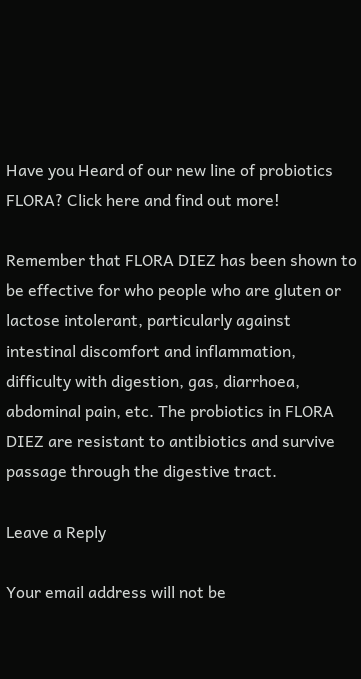Have you Heard of our new line of probiotics FLORA? Click here and find out more!

Remember that FLORA DIEZ has been shown to be effective for who people who are gluten or lactose intolerant, particularly against intestinal discomfort and inflammation, difficulty with digestion, gas, diarrhoea, abdominal pain, etc. The probiotics in FLORA DIEZ are resistant to antibiotics and survive passage through the digestive tract.

Leave a Reply

Your email address will not be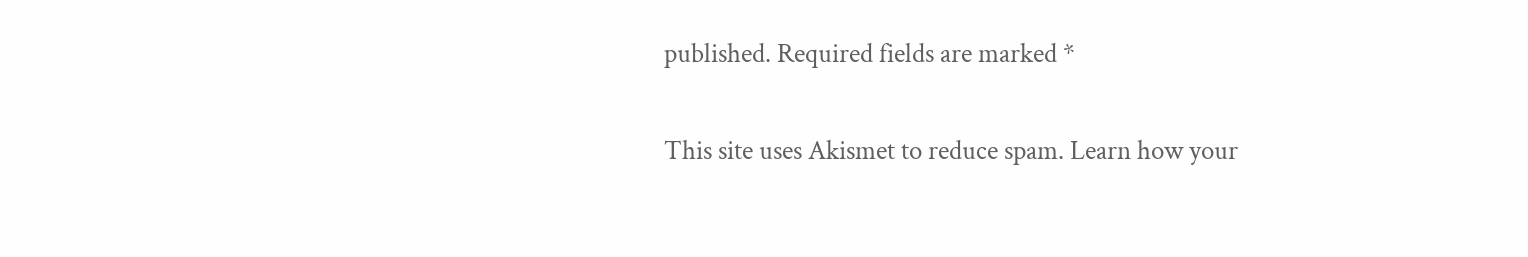published. Required fields are marked *

This site uses Akismet to reduce spam. Learn how your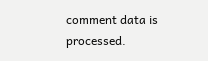comment data is processed.